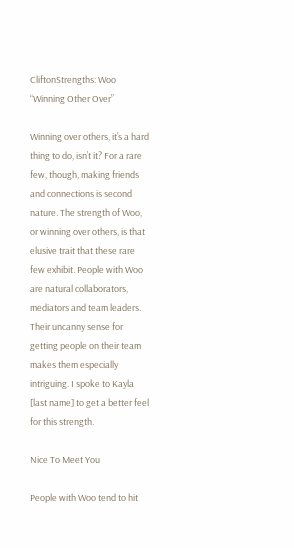CliftonStrengths: Woo “Winning Other Over”

Winning over others, it’s a hard thing to do, isn’t it? For a rare few, though, making friends and connections is second nature. The strength of Woo, or winning over others, is that elusive trait that these rare few exhibit. People with Woo are natural collaborators, mediators and team leaders. Their uncanny sense for getting people on their team makes them especially intriguing. I spoke to Kayla [last name] to get a better feel for this strength.

Nice To Meet You

People with Woo tend to hit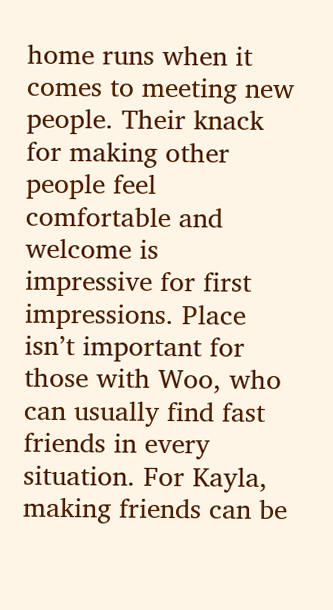home runs when it comes to meeting new people. Their knack for making other people feel comfortable and welcome is impressive for first impressions. Place isn’t important for those with Woo, who can usually find fast friends in every situation. For Kayla, making friends can be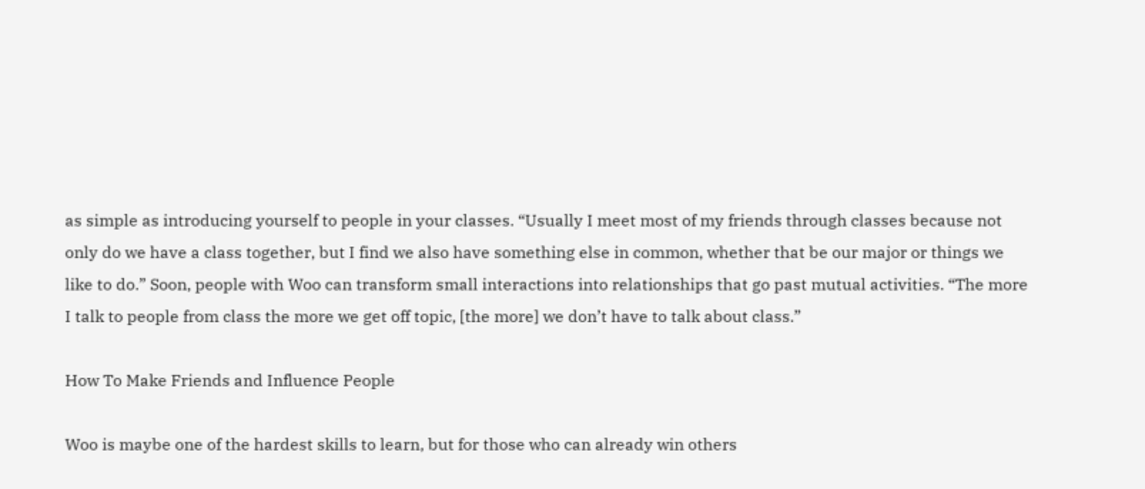as simple as introducing yourself to people in your classes. “Usually I meet most of my friends through classes because not only do we have a class together, but I find we also have something else in common, whether that be our major or things we like to do.” Soon, people with Woo can transform small interactions into relationships that go past mutual activities. “The more I talk to people from class the more we get off topic, [the more] we don’t have to talk about class.”

How To Make Friends and Influence People

Woo is maybe one of the hardest skills to learn, but for those who can already win others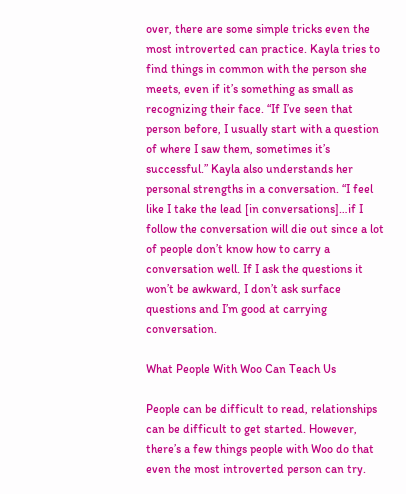over, there are some simple tricks even the most introverted can practice. Kayla tries to find things in common with the person she meets, even if it’s something as small as recognizing their face. “If I’ve seen that person before, I usually start with a question of where I saw them, sometimes it’s successful.” Kayla also understands her personal strengths in a conversation. “I feel like I take the lead [in conversations]…if I follow the conversation will die out since a lot of people don’t know how to carry a conversation well. If I ask the questions it won’t be awkward, I don’t ask surface questions and I’m good at carrying conversation.

What People With Woo Can Teach Us

People can be difficult to read, relationships can be difficult to get started. However, there’s a few things people with Woo do that even the most introverted person can try.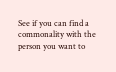See if you can find a commonality with the person you want to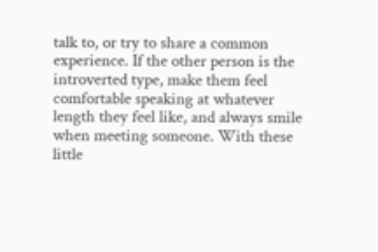talk to, or try to share a common experience. If the other person is the introverted type, make them feel comfortable speaking at whatever length they feel like, and always smile when meeting someone. With these little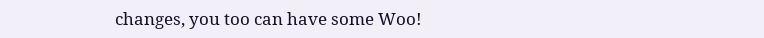changes, you too can have some Woo!